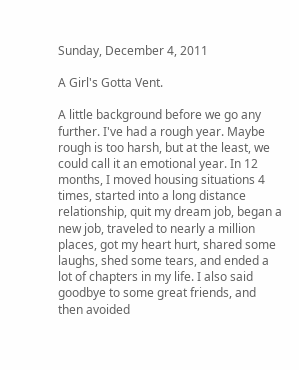Sunday, December 4, 2011

A Girl's Gotta Vent.

A little background before we go any further. I've had a rough year. Maybe rough is too harsh, but at the least, we could call it an emotional year. In 12 months, I moved housing situations 4 times, started into a long distance relationship, quit my dream job, began a new job, traveled to nearly a million places, got my heart hurt, shared some laughs, shed some tears, and ended a lot of chapters in my life. I also said goodbye to some great friends, and then avoided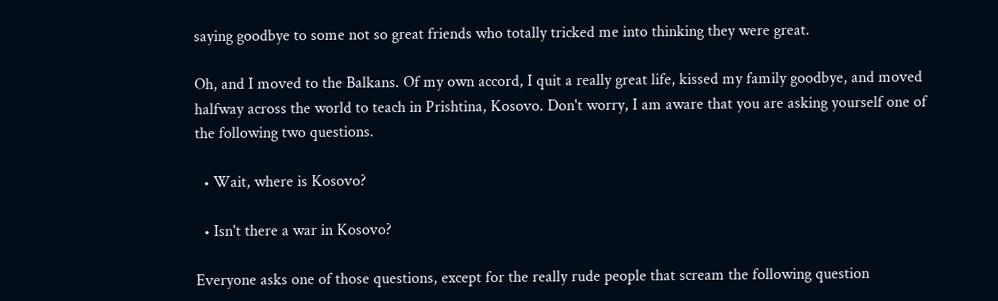saying goodbye to some not so great friends who totally tricked me into thinking they were great.

Oh, and I moved to the Balkans. Of my own accord, I quit a really great life, kissed my family goodbye, and moved halfway across the world to teach in Prishtina, Kosovo. Don't worry, I am aware that you are asking yourself one of the following two questions.

  • Wait, where is Kosovo?

  • Isn't there a war in Kosovo?

Everyone asks one of those questions, except for the really rude people that scream the following question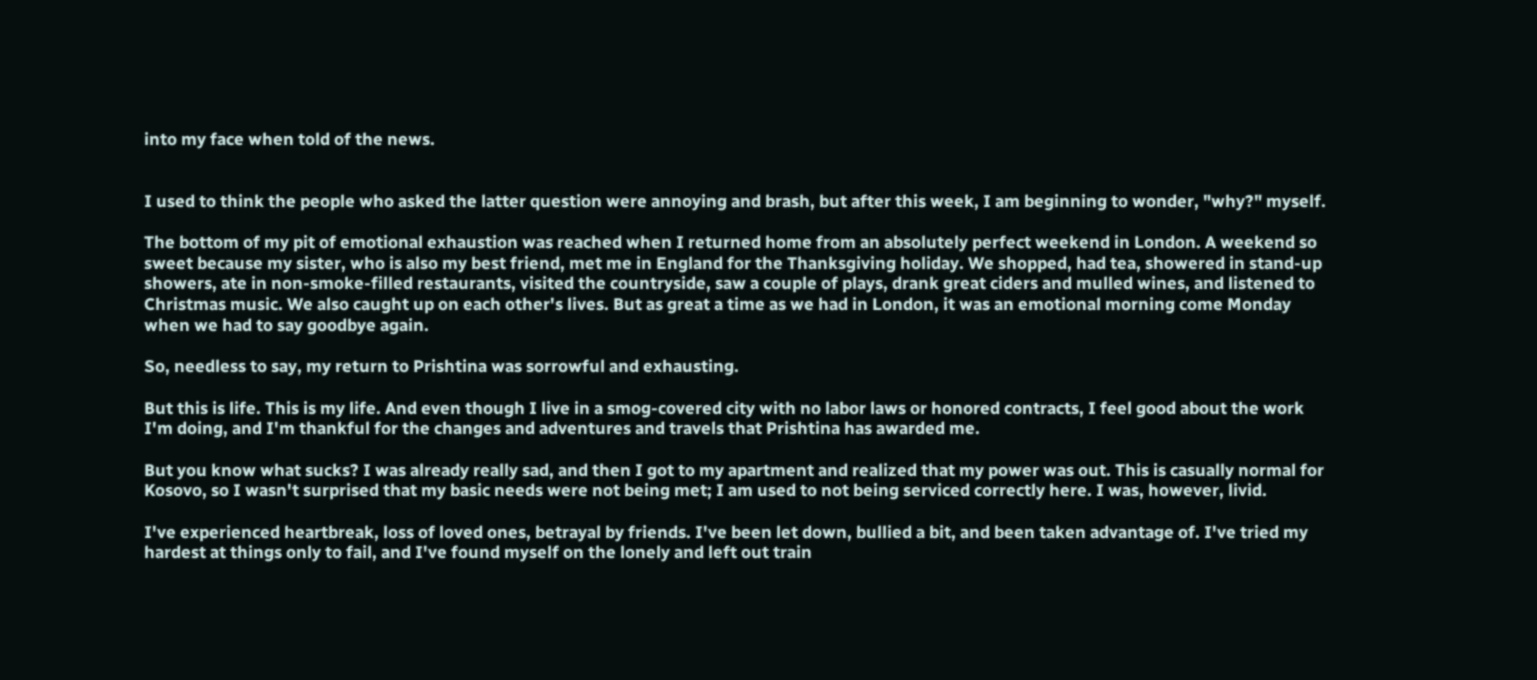into my face when told of the news.


I used to think the people who asked the latter question were annoying and brash, but after this week, I am beginning to wonder, "why?" myself.

The bottom of my pit of emotional exhaustion was reached when I returned home from an absolutely perfect weekend in London. A weekend so sweet because my sister, who is also my best friend, met me in England for the Thanksgiving holiday. We shopped, had tea, showered in stand-up showers, ate in non-smoke-filled restaurants, visited the countryside, saw a couple of plays, drank great ciders and mulled wines, and listened to Christmas music. We also caught up on each other's lives. But as great a time as we had in London, it was an emotional morning come Monday when we had to say goodbye again.

So, needless to say, my return to Prishtina was sorrowful and exhausting.

But this is life. This is my life. And even though I live in a smog-covered city with no labor laws or honored contracts, I feel good about the work I'm doing, and I'm thankful for the changes and adventures and travels that Prishtina has awarded me.

But you know what sucks? I was already really sad, and then I got to my apartment and realized that my power was out. This is casually normal for Kosovo, so I wasn't surprised that my basic needs were not being met; I am used to not being serviced correctly here. I was, however, livid.

I've experienced heartbreak, loss of loved ones, betrayal by friends. I've been let down, bullied a bit, and been taken advantage of. I've tried my hardest at things only to fail, and I've found myself on the lonely and left out train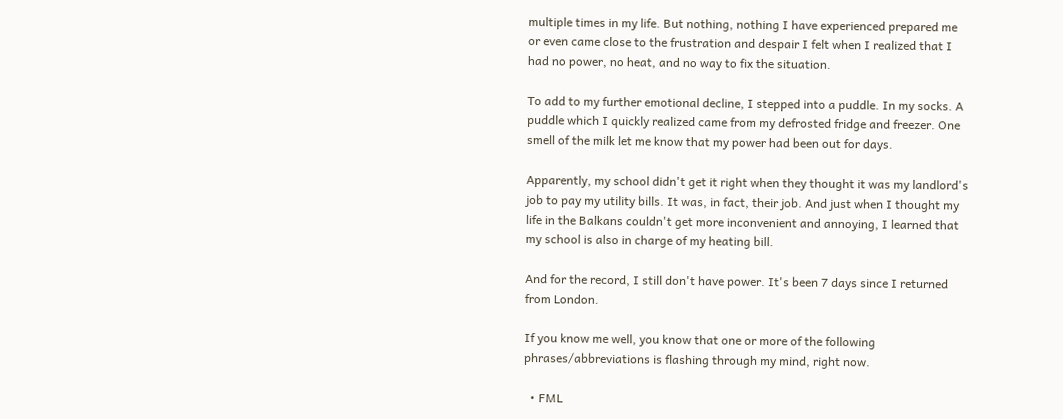multiple times in my life. But nothing, nothing I have experienced prepared me or even came close to the frustration and despair I felt when I realized that I had no power, no heat, and no way to fix the situation.

To add to my further emotional decline, I stepped into a puddle. In my socks. A puddle which I quickly realized came from my defrosted fridge and freezer. One smell of the milk let me know that my power had been out for days.

Apparently, my school didn't get it right when they thought it was my landlord's job to pay my utility bills. It was, in fact, their job. And just when I thought my life in the Balkans couldn't get more inconvenient and annoying, I learned that my school is also in charge of my heating bill.

And for the record, I still don't have power. It's been 7 days since I returned from London.

If you know me well, you know that one or more of the following phrases/abbreviations is flashing through my mind, right now.

  • FML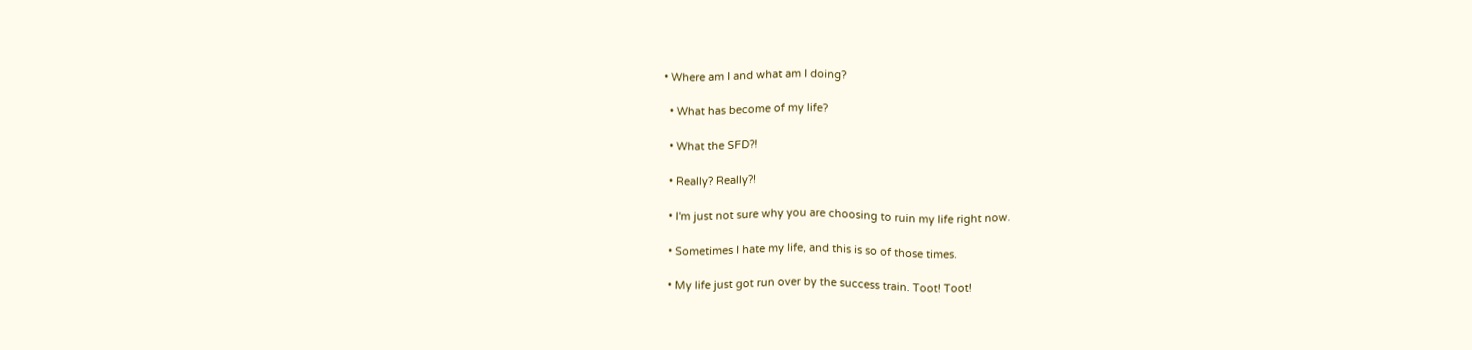• Where am I and what am I doing?

  • What has become of my life?

  • What the SFD?!

  • Really? Really?!

  • I'm just not sure why you are choosing to ruin my life right now.

  • Sometimes I hate my life, and this is so of those times.

  • My life just got run over by the success train. Toot! Toot!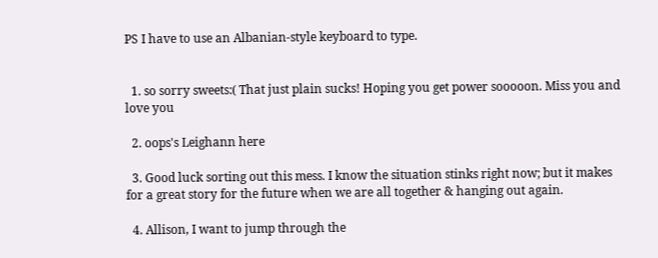PS I have to use an Albanian-style keyboard to type.


  1. so sorry sweets:( That just plain sucks! Hoping you get power sooooon. Miss you and love you

  2. oops's Leighann here

  3. Good luck sorting out this mess. I know the situation stinks right now; but it makes for a great story for the future when we are all together & hanging out again.

  4. Allison, I want to jump through the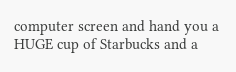computer screen and hand you a HUGE cup of Starbucks and a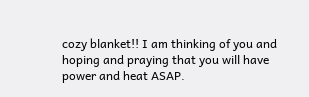cozy blanket!! I am thinking of you and hoping and praying that you will have power and heat ASAP.